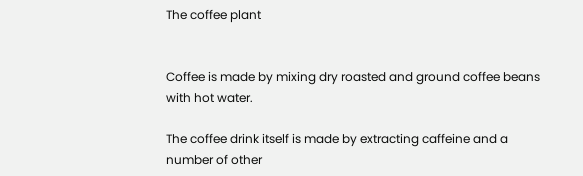The coffee plant


Coffee is made by mixing dry roasted and ground coffee beans with hot water.

The coffee drink itself is made by extracting caffeine and a number of other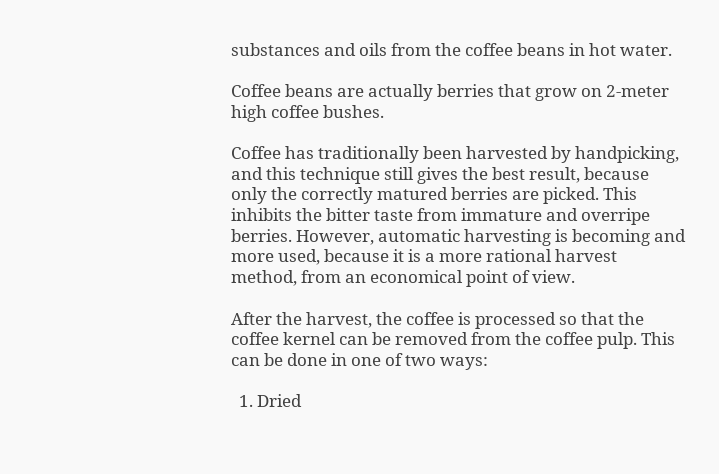substances and oils from the coffee beans in hot water.

Coffee beans are actually berries that grow on 2-meter high coffee bushes.

Coffee has traditionally been harvested by handpicking, and this technique still gives the best result, because only the correctly matured berries are picked. This inhibits the bitter taste from immature and overripe berries. However, automatic harvesting is becoming and more used, because it is a more rational harvest method, from an economical point of view.

After the harvest, the coffee is processed so that the coffee kernel can be removed from the coffee pulp. This can be done in one of two ways:

  1. Dried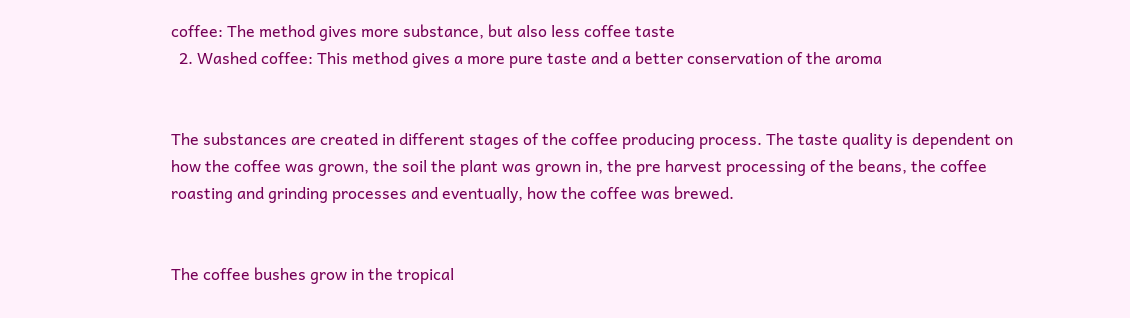coffee: The method gives more substance, but also less coffee taste
  2. Washed coffee: This method gives a more pure taste and a better conservation of the aroma


The substances are created in different stages of the coffee producing process. The taste quality is dependent on how the coffee was grown, the soil the plant was grown in, the pre harvest processing of the beans, the coffee roasting and grinding processes and eventually, how the coffee was brewed.


The coffee bushes grow in the tropical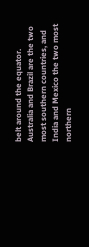belt around the equator. Australia and Brazil are the two most southern countries, and India and Mexico the two most northern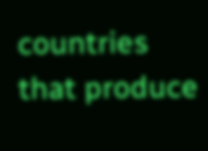countries that produce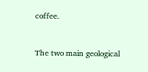coffee.


The two main geological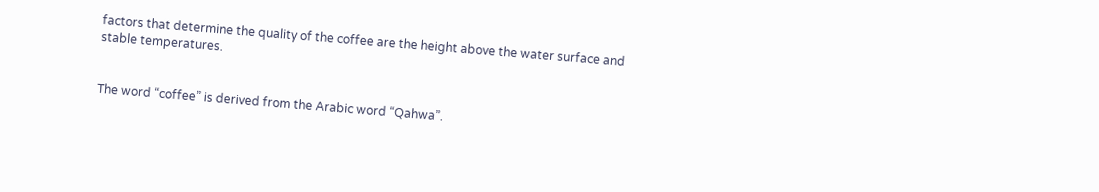factors that determine the quality of the coffee are the height above the water surface and stable temperatures.


The word “coffee” is derived from the Arabic word “Qahwa”.